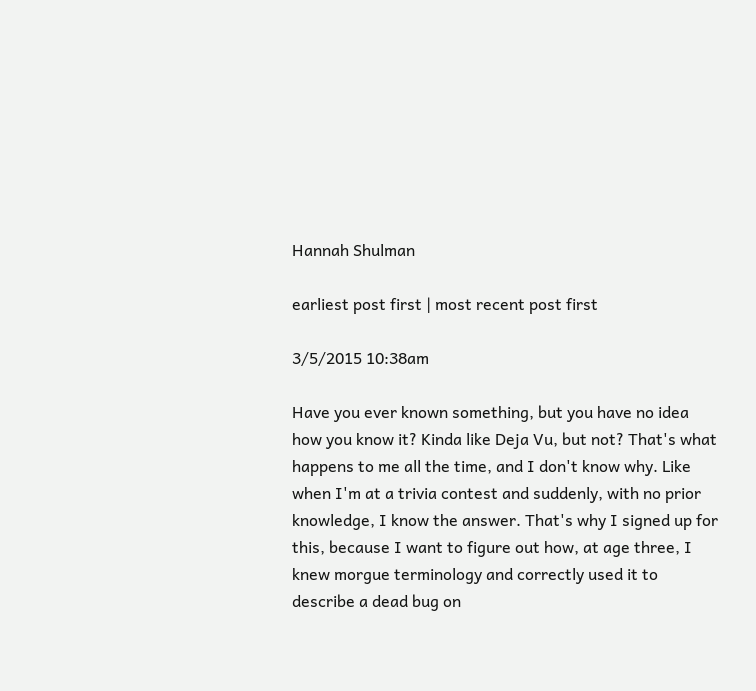Hannah Shulman

earliest post first | most recent post first

3/5/2015 10:38am

Have you ever known something, but you have no idea how you know it? Kinda like Deja Vu, but not? That's what happens to me all the time, and I don't know why. Like when I'm at a trivia contest and suddenly, with no prior knowledge, I know the answer. That's why I signed up for this, because I want to figure out how, at age three, I knew morgue terminology and correctly used it to describe a dead bug on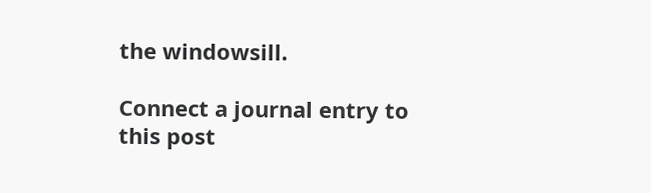the windowsill.

Connect a journal entry to this post